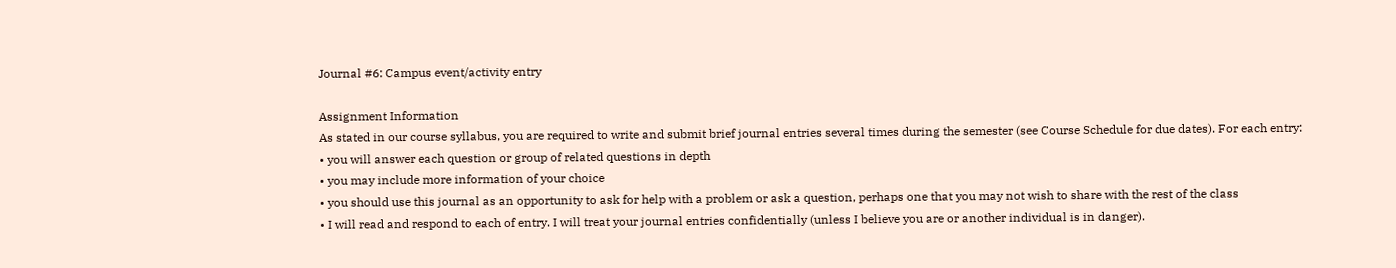Journal #6: Campus event/activity entry

Assignment Information
As stated in our course syllabus, you are required to write and submit brief journal entries several times during the semester (see Course Schedule for due dates). For each entry:
• you will answer each question or group of related questions in depth
• you may include more information of your choice
• you should use this journal as an opportunity to ask for help with a problem or ask a question, perhaps one that you may not wish to share with the rest of the class
• I will read and respond to each of entry. I will treat your journal entries confidentially (unless I believe you are or another individual is in danger).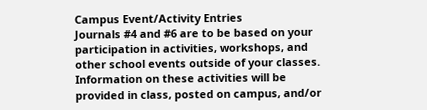Campus Event/Activity Entries
Journals #4 and #6 are to be based on your participation in activities, workshops, and other school events outside of your classes. Information on these activities will be provided in class, posted on campus, and/or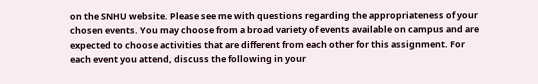on the SNHU website. Please see me with questions regarding the appropriateness of your chosen events. You may choose from a broad variety of events available on campus and are expected to choose activities that are different from each other for this assignment. For each event you attend, discuss the following in your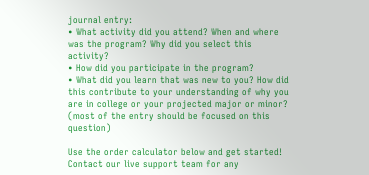journal entry:
• What activity did you attend? When and where was the program? Why did you select this activity?
• How did you participate in the program?
• What did you learn that was new to you? How did this contribute to your understanding of why you are in college or your projected major or minor? (most of the entry should be focused on this question)

Use the order calculator below and get started! Contact our live support team for any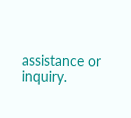assistance or inquiry.